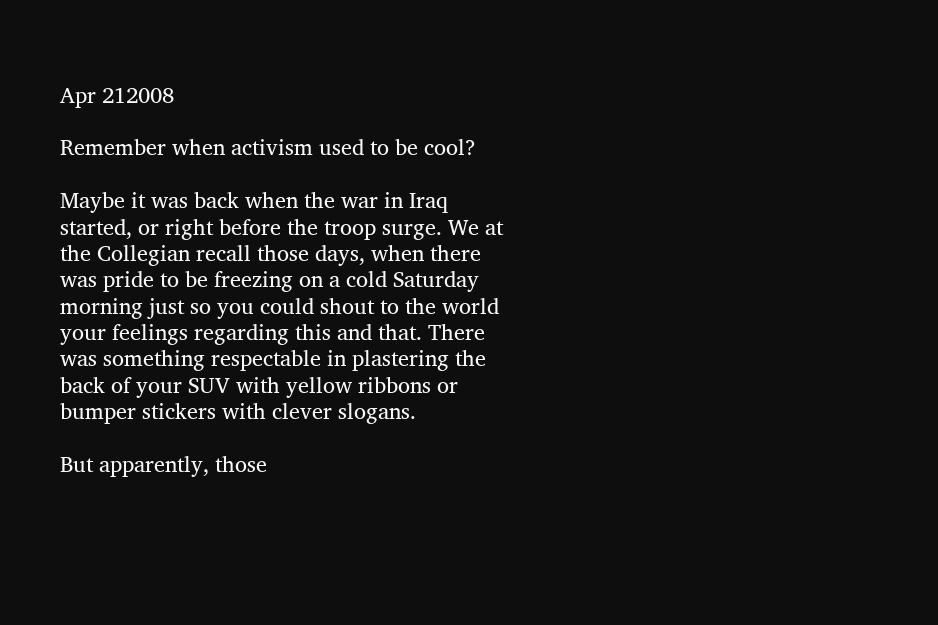Apr 212008

Remember when activism used to be cool?

Maybe it was back when the war in Iraq started, or right before the troop surge. We at the Collegian recall those days, when there was pride to be freezing on a cold Saturday morning just so you could shout to the world your feelings regarding this and that. There was something respectable in plastering the back of your SUV with yellow ribbons or bumper stickers with clever slogans.

But apparently, those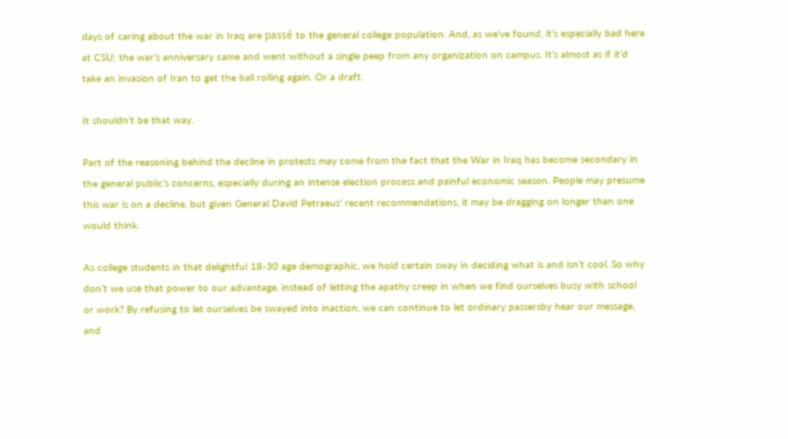days of caring about the war in Iraq are passé to the general college population. And, as we’ve found, it’s especially bad here at CSU; the war’s anniversary came and went without a single peep from any organization on campus. It’s almost as if it’d take an invasion of Iran to get the ball rolling again. Or a draft.

It shouldn’t be that way.

Part of the reasoning behind the decline in protests may come from the fact that the War in Iraq has become secondary in the general public’s concerns, especially during an intense election process and painful economic season. People may presume this war is on a decline, but given General David Petraeus’ recent recommendations, it may be dragging on longer than one would think.

As college students in that delightful 18-30 age demographic, we hold certain sway in deciding what is and isn’t cool. So why don’t we use that power to our advantage, instead of letting the apathy creep in when we find ourselves busy with school or work? By refusing to let ourselves be swayed into inaction, we can continue to let ordinary passersby hear our message, and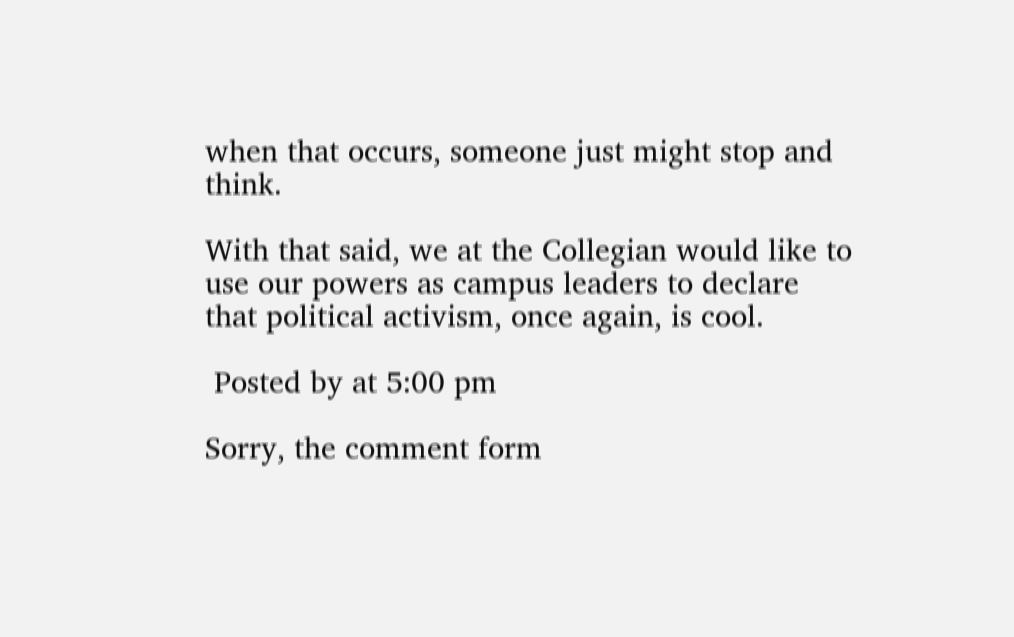when that occurs, someone just might stop and think.

With that said, we at the Collegian would like to use our powers as campus leaders to declare that political activism, once again, is cool.

 Posted by at 5:00 pm

Sorry, the comment form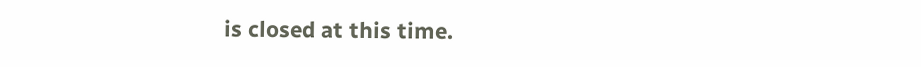is closed at this time.